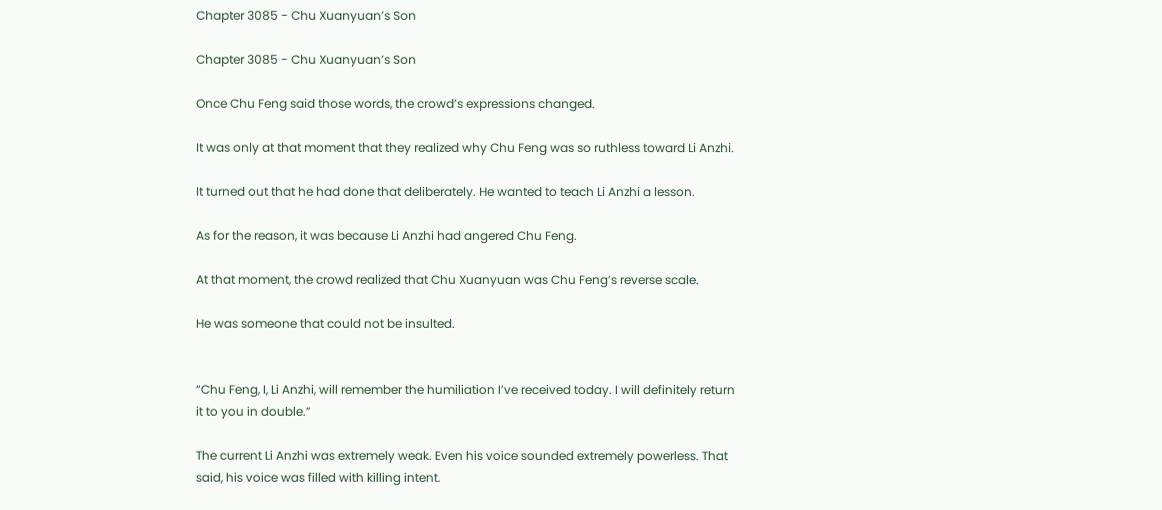Chapter 3085 - Chu Xuanyuan’s Son

Chapter 3085 - Chu Xuanyuan’s Son

Once Chu Feng said those words, the crowd’s expressions changed.

It was only at that moment that they realized why Chu Feng was so ruthless toward Li Anzhi.

It turned out that he had done that deliberately. He wanted to teach Li Anzhi a lesson.

As for the reason, it was because Li Anzhi had angered Chu Feng.

At that moment, the crowd realized that Chu Xuanyuan was Chu Feng’s reverse scale.

He was someone that could not be insulted.


“Chu Feng, I, Li Anzhi, will remember the humiliation I’ve received today. I will definitely return it to you in double.”

The current Li Anzhi was extremely weak. Even his voice sounded extremely powerless. That said, his voice was filled with killing intent.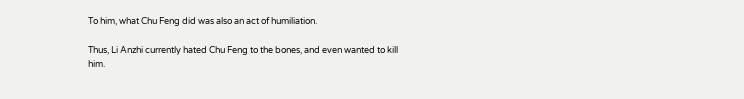To him, what Chu Feng did was also an act of humiliation.

Thus, Li Anzhi currently hated Chu Feng to the bones, and even wanted to kill him.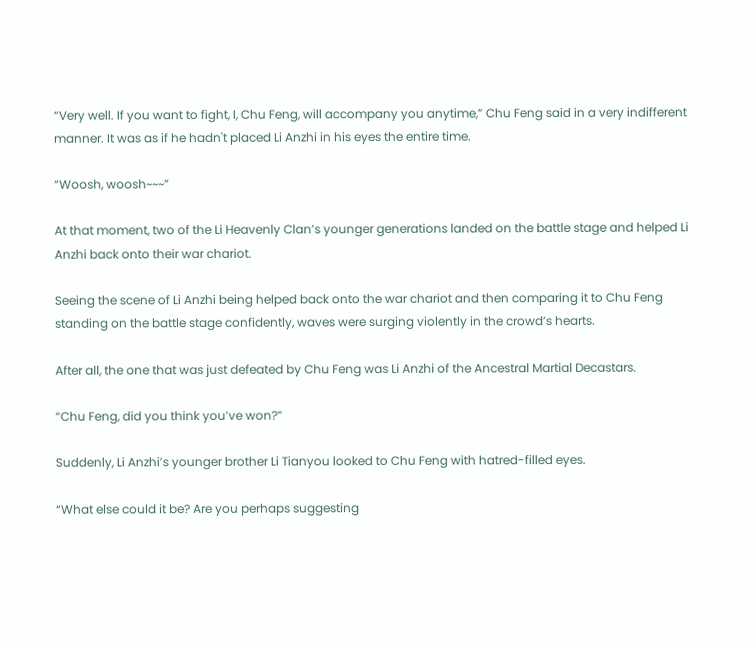“Very well. If you want to fight, I, Chu Feng, will accompany you anytime,” Chu Feng said in a very indifferent manner. It was as if he hadn't placed Li Anzhi in his eyes the entire time.

“Woosh, woosh~~~”

At that moment, two of the Li Heavenly Clan’s younger generations landed on the battle stage and helped Li Anzhi back onto their war chariot.

Seeing the scene of Li Anzhi being helped back onto the war chariot and then comparing it to Chu Feng standing on the battle stage confidently, waves were surging violently in the crowd’s hearts.

After all, the one that was just defeated by Chu Feng was Li Anzhi of the Ancestral Martial Decastars.

“Chu Feng, did you think you’ve won?”

Suddenly, Li Anzhi’s younger brother Li Tianyou looked to Chu Feng with hatred-filled eyes.

“What else could it be? Are you perhaps suggesting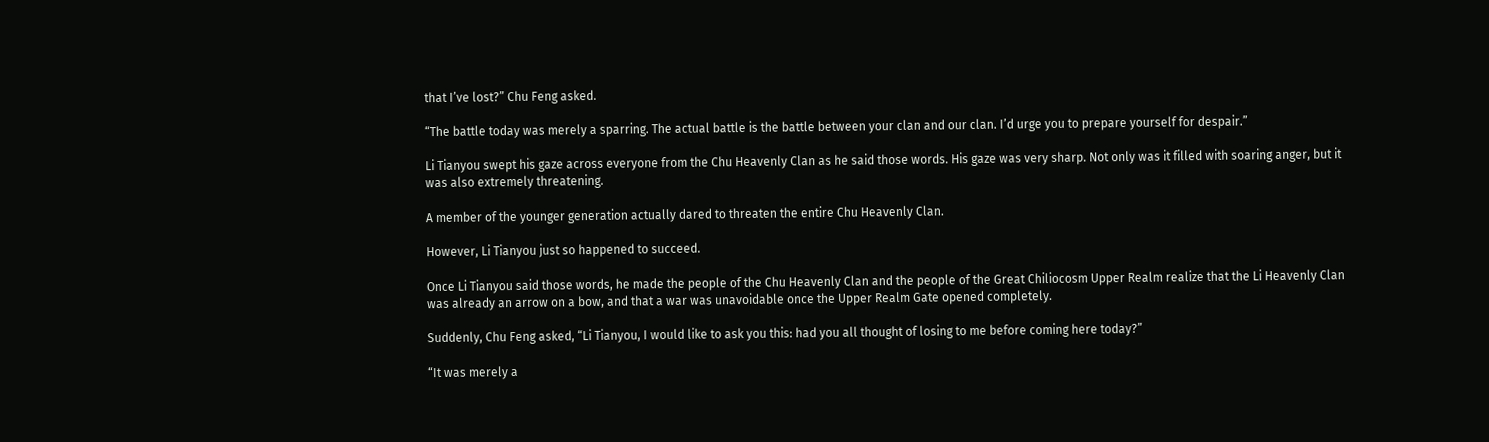that I’ve lost?” Chu Feng asked.

“The battle today was merely a sparring. The actual battle is the battle between your clan and our clan. I’d urge you to prepare yourself for despair.”

Li Tianyou swept his gaze across everyone from the Chu Heavenly Clan as he said those words. His gaze was very sharp. Not only was it filled with soaring anger, but it was also extremely threatening.

A member of the younger generation actually dared to threaten the entire Chu Heavenly Clan.

However, Li Tianyou just so happened to succeed.

Once Li Tianyou said those words, he made the people of the Chu Heavenly Clan and the people of the Great Chiliocosm Upper Realm realize that the Li Heavenly Clan was already an arrow on a bow, and that a war was unavoidable once the Upper Realm Gate opened completely.

Suddenly, Chu Feng asked, “Li Tianyou, I would like to ask you this: had you all thought of losing to me before coming here today?”

“It was merely a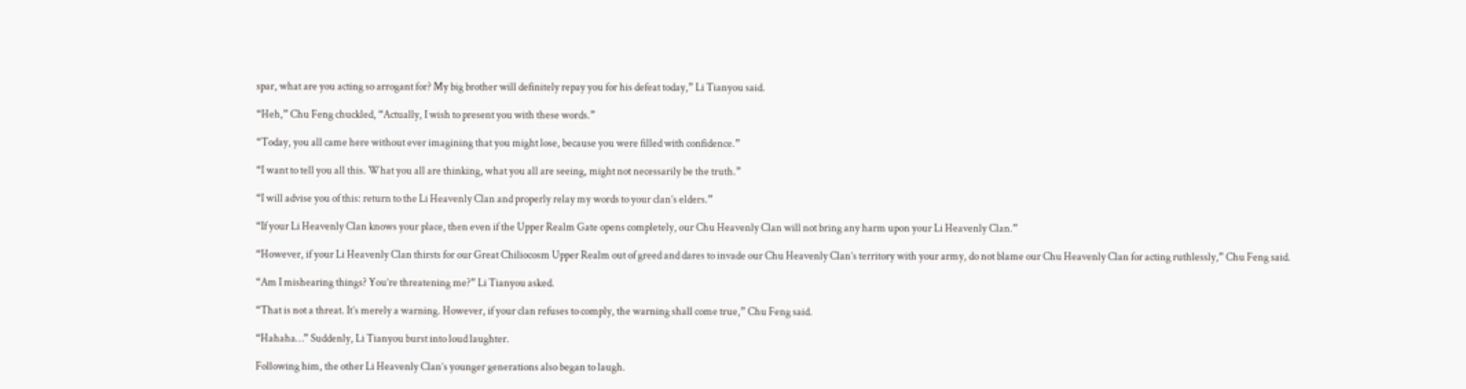spar, what are you acting so arrogant for? My big brother will definitely repay you for his defeat today,” Li Tianyou said.

“Heh,” Chu Feng chuckled, “Actually, I wish to present you with these words.”

“Today, you all came here without ever imagining that you might lose, because you were filled with confidence.”

“I want to tell you all this. What you all are thinking, what you all are seeing, might not necessarily be the truth.”

“I will advise you of this: return to the Li Heavenly Clan and properly relay my words to your clan’s elders.”

“If your Li Heavenly Clan knows your place, then even if the Upper Realm Gate opens completely, our Chu Heavenly Clan will not bring any harm upon your Li Heavenly Clan.”

“However, if your Li Heavenly Clan thirsts for our Great Chiliocosm Upper Realm out of greed and dares to invade our Chu Heavenly Clan’s territory with your army, do not blame our Chu Heavenly Clan for acting ruthlessly,” Chu Feng said.

“Am I mishearing things? You’re threatening me?” Li Tianyou asked.

“That is not a threat. It’s merely a warning. However, if your clan refuses to comply, the warning shall come true,” Chu Feng said.

“Hahaha…” Suddenly, Li Tianyou burst into loud laughter.

Following him, the other Li Heavenly Clan’s younger generations also began to laugh.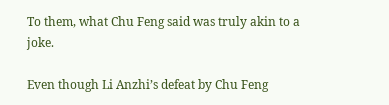To them, what Chu Feng said was truly akin to a joke.

Even though Li Anzhi’s defeat by Chu Feng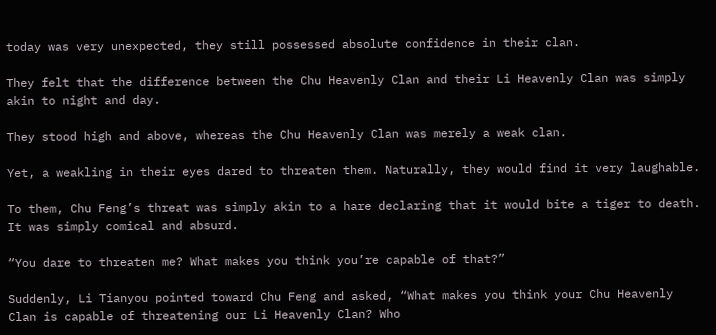today was very unexpected, they still possessed absolute confidence in their clan.

They felt that the difference between the Chu Heavenly Clan and their Li Heavenly Clan was simply akin to night and day.

They stood high and above, whereas the Chu Heavenly Clan was merely a weak clan.

Yet, a weakling in their eyes dared to threaten them. Naturally, they would find it very laughable.

To them, Chu Feng’s threat was simply akin to a hare declaring that it would bite a tiger to death. It was simply comical and absurd.

“You dare to threaten me? What makes you think you’re capable of that?”

Suddenly, Li Tianyou pointed toward Chu Feng and asked, “What makes you think your Chu Heavenly Clan is capable of threatening our Li Heavenly Clan? Who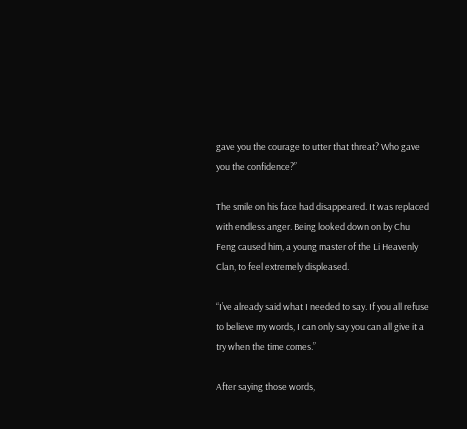gave you the courage to utter that threat? Who gave you the confidence?”

The smile on his face had disappeared. It was replaced with endless anger. Being looked down on by Chu Feng caused him, a young master of the Li Heavenly Clan, to feel extremely displeased.

“I’ve already said what I needed to say. If you all refuse to believe my words, I can only say you can all give it a try when the time comes.”

After saying those words,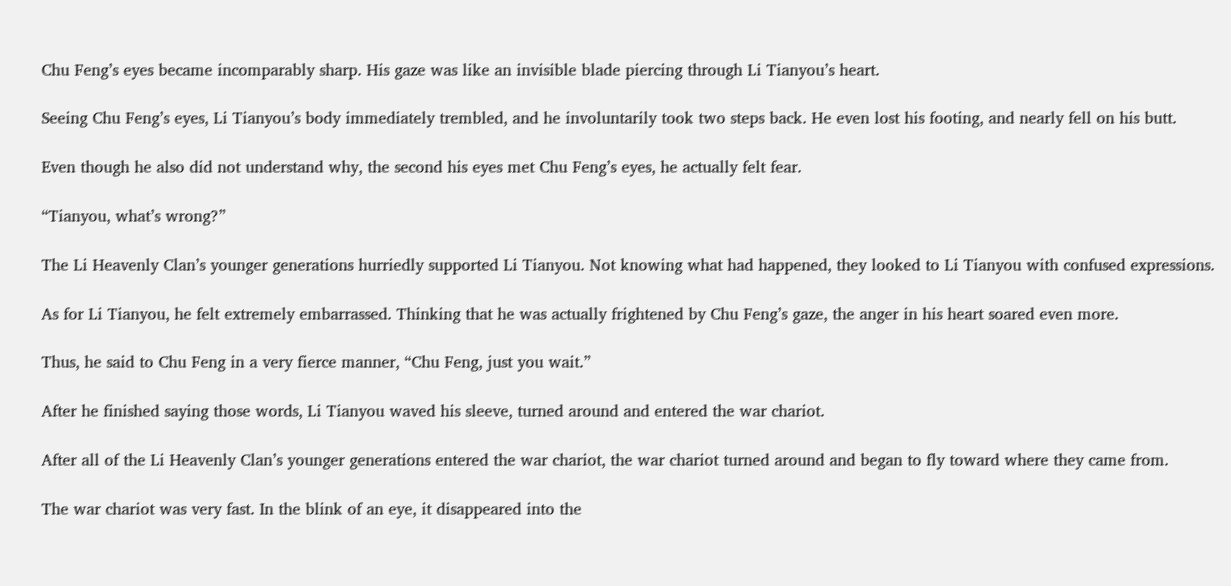Chu Feng’s eyes became incomparably sharp. His gaze was like an invisible blade piercing through Li Tianyou’s heart.

Seeing Chu Feng’s eyes, Li Tianyou’s body immediately trembled, and he involuntarily took two steps back. He even lost his footing, and nearly fell on his butt.

Even though he also did not understand why, the second his eyes met Chu Feng’s eyes, he actually felt fear.

“Tianyou, what’s wrong?”

The Li Heavenly Clan’s younger generations hurriedly supported Li Tianyou. Not knowing what had happened, they looked to Li Tianyou with confused expressions.

As for Li Tianyou, he felt extremely embarrassed. Thinking that he was actually frightened by Chu Feng’s gaze, the anger in his heart soared even more.

Thus, he said to Chu Feng in a very fierce manner, “Chu Feng, just you wait.”

After he finished saying those words, Li Tianyou waved his sleeve, turned around and entered the war chariot.

After all of the Li Heavenly Clan’s younger generations entered the war chariot, the war chariot turned around and began to fly toward where they came from.

The war chariot was very fast. In the blink of an eye, it disappeared into the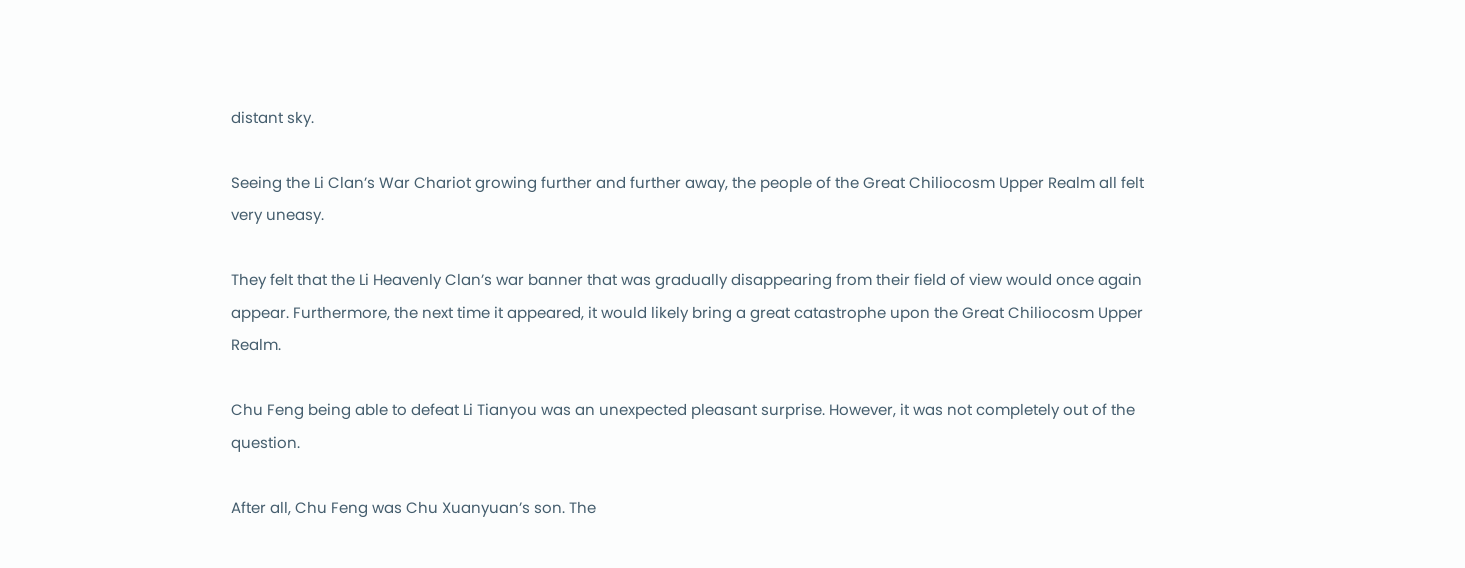distant sky.

Seeing the Li Clan’s War Chariot growing further and further away, the people of the Great Chiliocosm Upper Realm all felt very uneasy.

They felt that the Li Heavenly Clan’s war banner that was gradually disappearing from their field of view would once again appear. Furthermore, the next time it appeared, it would likely bring a great catastrophe upon the Great Chiliocosm Upper Realm.

Chu Feng being able to defeat Li Tianyou was an unexpected pleasant surprise. However, it was not completely out of the question.

After all, Chu Feng was Chu Xuanyuan’s son. The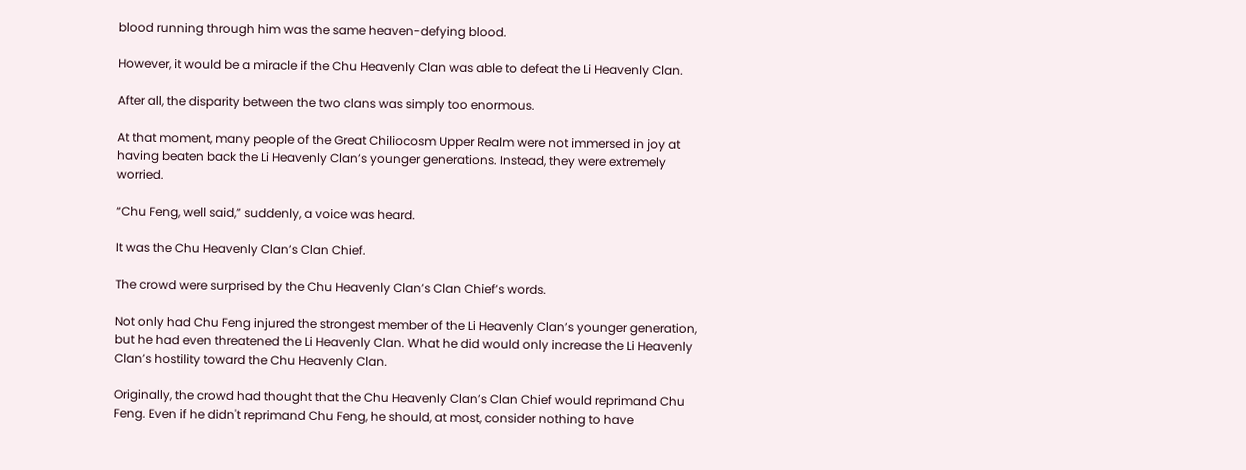blood running through him was the same heaven-defying blood.

However, it would be a miracle if the Chu Heavenly Clan was able to defeat the Li Heavenly Clan.

After all, the disparity between the two clans was simply too enormous.

At that moment, many people of the Great Chiliocosm Upper Realm were not immersed in joy at having beaten back the Li Heavenly Clan’s younger generations. Instead, they were extremely worried.

“Chu Feng, well said,” suddenly, a voice was heard.

It was the Chu Heavenly Clan’s Clan Chief.

The crowd were surprised by the Chu Heavenly Clan’s Clan Chief’s words.

Not only had Chu Feng injured the strongest member of the Li Heavenly Clan’s younger generation, but he had even threatened the Li Heavenly Clan. What he did would only increase the Li Heavenly Clan’s hostility toward the Chu Heavenly Clan.

Originally, the crowd had thought that the Chu Heavenly Clan’s Clan Chief would reprimand Chu Feng. Even if he didn't reprimand Chu Feng, he should, at most, consider nothing to have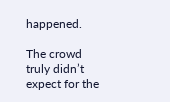happened.

The crowd truly didn’t expect for the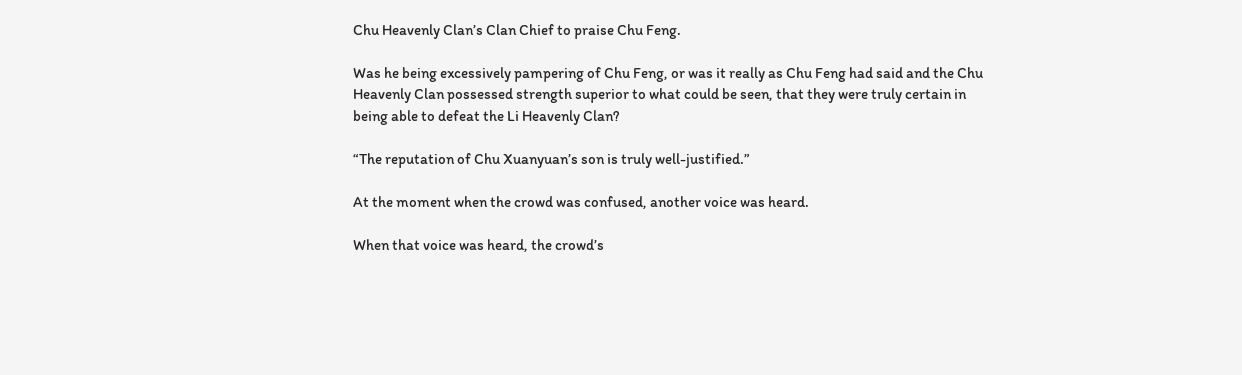Chu Heavenly Clan’s Clan Chief to praise Chu Feng.

Was he being excessively pampering of Chu Feng, or was it really as Chu Feng had said and the Chu Heavenly Clan possessed strength superior to what could be seen, that they were truly certain in being able to defeat the Li Heavenly Clan?

“The reputation of Chu Xuanyuan’s son is truly well-justified.”

At the moment when the crowd was confused, another voice was heard.

When that voice was heard, the crowd’s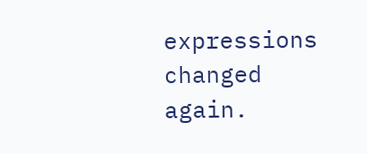expressions changed again.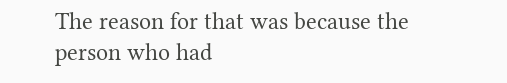The reason for that was because the person who had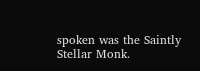spoken was the Saintly Stellar Monk.